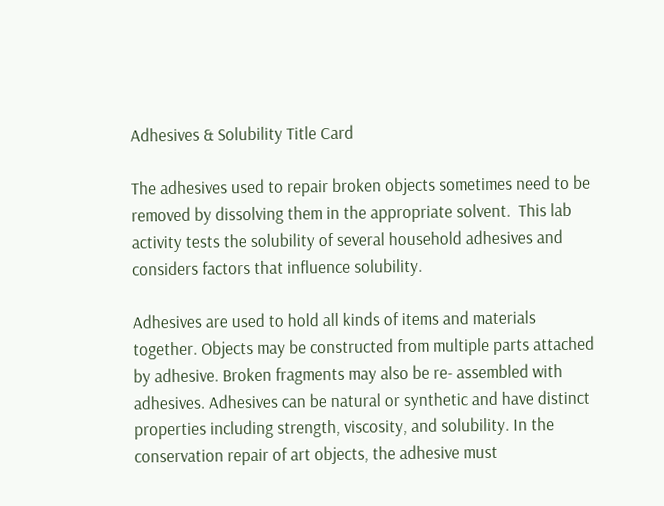Adhesives & Solubility Title Card

The adhesives used to repair broken objects sometimes need to be removed by dissolving them in the appropriate solvent.  This lab activity tests the solubility of several household adhesives and considers factors that influence solubility.

Adhesives are used to hold all kinds of items and materials together. Objects may be constructed from multiple parts attached by adhesive. Broken fragments may also be re- assembled with adhesives. Adhesives can be natural or synthetic and have distinct properties including strength, viscosity, and solubility. In the conservation repair of art objects, the adhesive must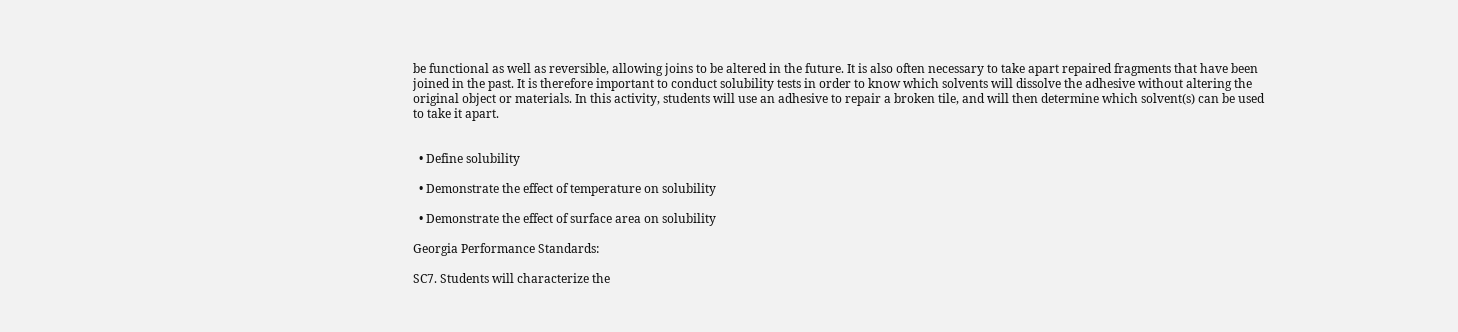be functional as well as reversible, allowing joins to be altered in the future. It is also often necessary to take apart repaired fragments that have been joined in the past. It is therefore important to conduct solubility tests in order to know which solvents will dissolve the adhesive without altering the original object or materials. In this activity, students will use an adhesive to repair a broken tile, and will then determine which solvent(s) can be used to take it apart.


  • Define solubility

  • Demonstrate the effect of temperature on solubility

  • Demonstrate the effect of surface area on solubility

Georgia Performance Standards:

SC7. Students will characterize the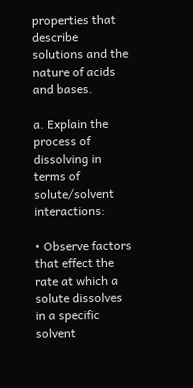properties that describe solutions and the nature of acids and bases.

a. Explain the process of dissolving in terms of solute/solvent interactions:

• Observe factors that effect the rate at which a solute dissolves in a specific solvent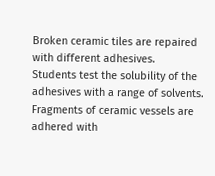Broken ceramic tiles are repaired with different adhesives.
Students test the solubility of the adhesives with a range of solvents.
Fragments of ceramic vessels are adhered with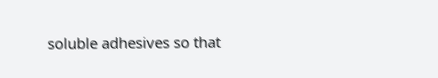soluble adhesives so that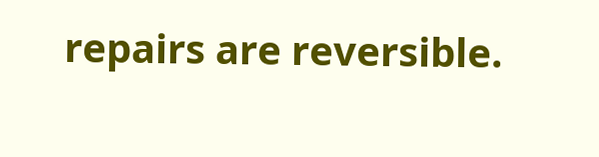repairs are reversible.